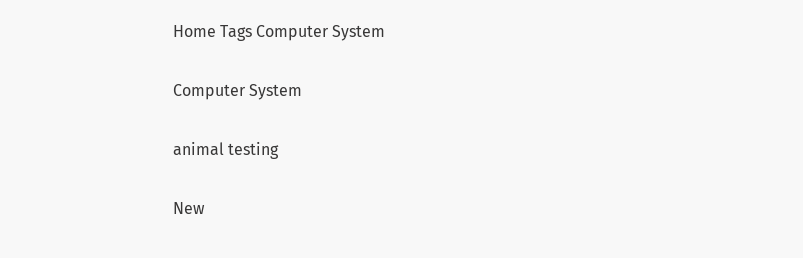Home Tags Computer System

Computer System

animal testing

New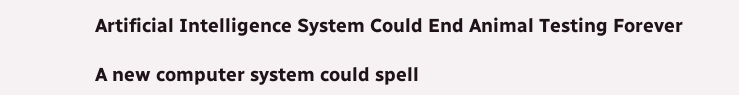Artificial Intelligence System Could End Animal Testing Forever

A new computer system could spell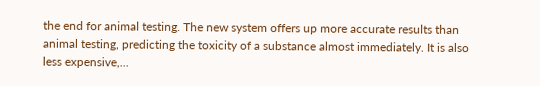the end for animal testing. The new system offers up more accurate results than animal testing, predicting the toxicity of a substance almost immediately. It is also less expensive,...